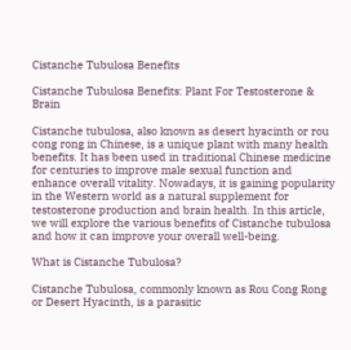Cistanche Tubulosa Benefits

Cistanche Tubulosa Benefits: Plant For Testosterone & Brain

Cistanche tubulosa, also known as desert hyacinth or rou cong rong in Chinese, is a unique plant with many health benefits. It has been used in traditional Chinese medicine for centuries to improve male sexual function and enhance overall vitality. Nowadays, it is gaining popularity in the Western world as a natural supplement for testosterone production and brain health. In this article, we will explore the various benefits of Cistanche tubulosa and how it can improve your overall well-being.

What is Cistanche Tubulosa?

Cistanche Tubulosa, commonly known as Rou Cong Rong or Desert Hyacinth, is a parasitic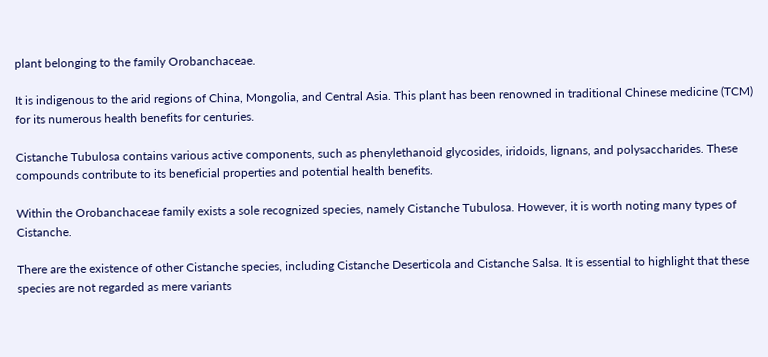plant belonging to the family Orobanchaceae.

It is indigenous to the arid regions of China, Mongolia, and Central Asia. This plant has been renowned in traditional Chinese medicine (TCM) for its numerous health benefits for centuries.

Cistanche Tubulosa contains various active components, such as phenylethanoid glycosides, iridoids, lignans, and polysaccharides. These compounds contribute to its beneficial properties and potential health benefits.

Within the Orobanchaceae family exists a sole recognized species, namely Cistanche Tubulosa. However, it is worth noting many types of Cistanche.

There are the existence of other Cistanche species, including Cistanche Deserticola and Cistanche Salsa. It is essential to highlight that these species are not regarded as mere variants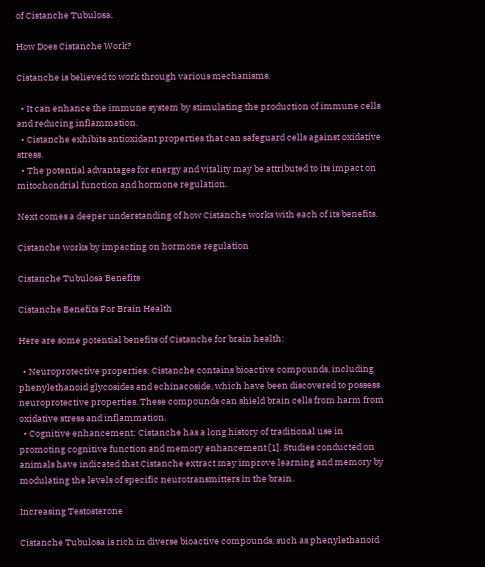of Cistanche Tubulosa.

How Does Cistanche Work?

Cistanche is believed to work through various mechanisms.

  • It can enhance the immune system by stimulating the production of immune cells and reducing inflammation.
  • Cistanche exhibits antioxidant properties that can safeguard cells against oxidative stress.
  • The potential advantages for energy and vitality may be attributed to its impact on mitochondrial function and hormone regulation.

Next comes a deeper understanding of how Cistanche works with each of its benefits.

Cistanche works by impacting on hormone regulation

Cistanche Tubulosa Benefits

Cistanche Benefits For Brain Health

Here are some potential benefits of Cistanche for brain health:

  • Neuroprotective properties: Cistanche contains bioactive compounds, including phenylethanoid glycosides and echinacoside, which have been discovered to possess neuroprotective properties. These compounds can shield brain cells from harm from oxidative stress and inflammation.
  • Cognitive enhancement: Cistanche has a long history of traditional use in promoting cognitive function and memory enhancement [1]. Studies conducted on animals have indicated that Cistanche extract may improve learning and memory by modulating the levels of specific neurotransmitters in the brain.

Increasing Testosterone

Cistanche Tubulosa is rich in diverse bioactive compounds, such as phenylethanoid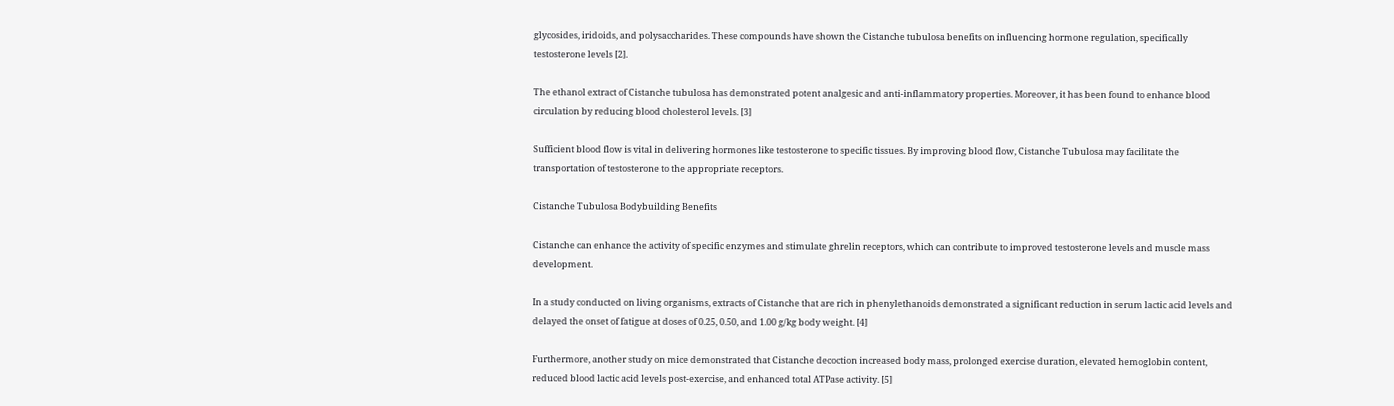glycosides, iridoids, and polysaccharides. These compounds have shown the Cistanche tubulosa benefits on influencing hormone regulation, specifically testosterone levels [2].

The ethanol extract of Cistanche tubulosa has demonstrated potent analgesic and anti-inflammatory properties. Moreover, it has been found to enhance blood circulation by reducing blood cholesterol levels. [3]

Sufficient blood flow is vital in delivering hormones like testosterone to specific tissues. By improving blood flow, Cistanche Tubulosa may facilitate the transportation of testosterone to the appropriate receptors.

Cistanche Tubulosa Bodybuilding Benefits

Cistanche can enhance the activity of specific enzymes and stimulate ghrelin receptors, which can contribute to improved testosterone levels and muscle mass development.

In a study conducted on living organisms, extracts of Cistanche that are rich in phenylethanoids demonstrated a significant reduction in serum lactic acid levels and delayed the onset of fatigue at doses of 0.25, 0.50, and 1.00 g/kg body weight. [4]

Furthermore, another study on mice demonstrated that Cistanche decoction increased body mass, prolonged exercise duration, elevated hemoglobin content, reduced blood lactic acid levels post-exercise, and enhanced total ATPase activity. [5]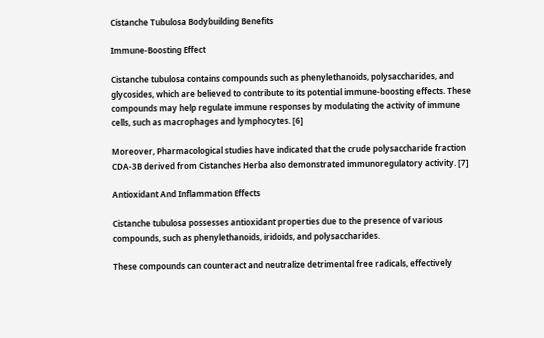Cistanche Tubulosa Bodybuilding Benefits

Immune-Boosting Effect

Cistanche tubulosa contains compounds such as phenylethanoids, polysaccharides, and glycosides, which are believed to contribute to its potential immune-boosting effects. These compounds may help regulate immune responses by modulating the activity of immune cells, such as macrophages and lymphocytes. [6]

Moreover, Pharmacological studies have indicated that the crude polysaccharide fraction CDA-3B derived from Cistanches Herba also demonstrated immunoregulatory activity. [7]

Antioxidant And Inflammation Effects

Cistanche tubulosa possesses antioxidant properties due to the presence of various compounds, such as phenylethanoids, iridoids, and polysaccharides.

These compounds can counteract and neutralize detrimental free radicals, effectively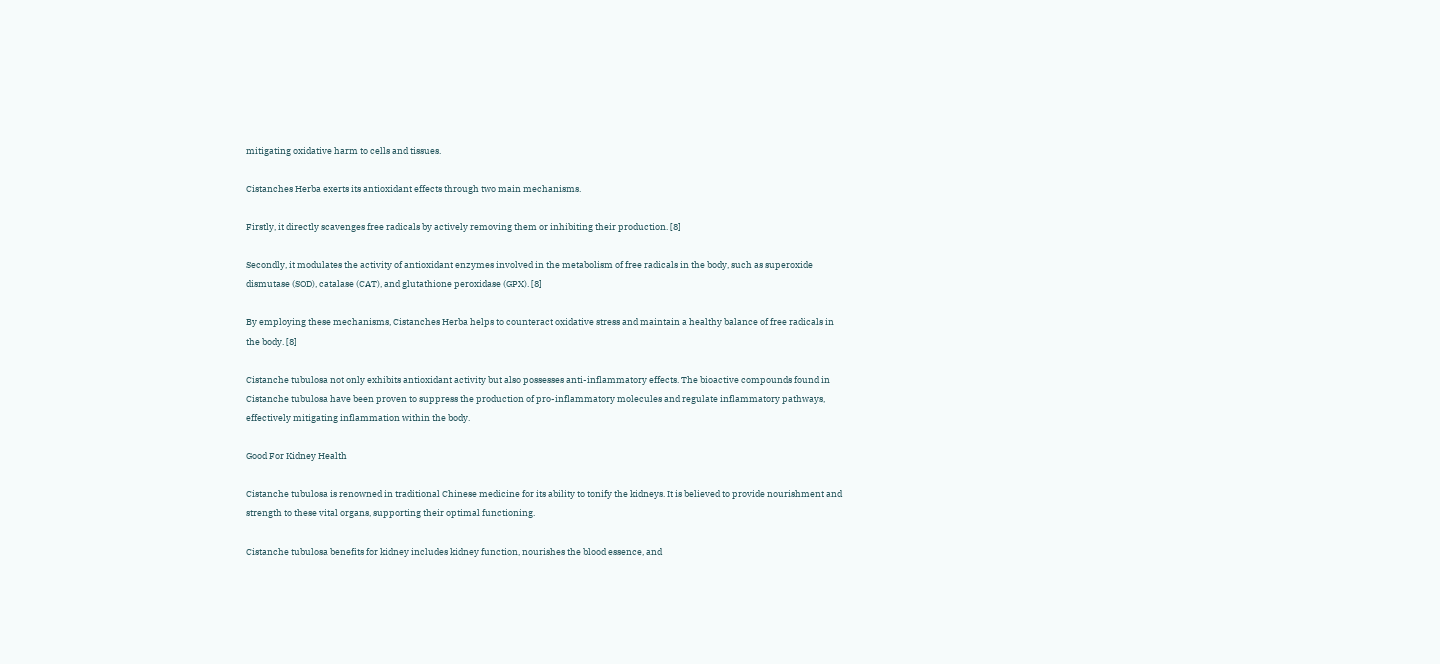mitigating oxidative harm to cells and tissues.

Cistanches Herba exerts its antioxidant effects through two main mechanisms.

Firstly, it directly scavenges free radicals by actively removing them or inhibiting their production. [8]

Secondly, it modulates the activity of antioxidant enzymes involved in the metabolism of free radicals in the body, such as superoxide dismutase (SOD), catalase (CAT), and glutathione peroxidase (GPX). [8]

By employing these mechanisms, Cistanches Herba helps to counteract oxidative stress and maintain a healthy balance of free radicals in the body. [8]

Cistanche tubulosa not only exhibits antioxidant activity but also possesses anti-inflammatory effects. The bioactive compounds found in Cistanche tubulosa have been proven to suppress the production of pro-inflammatory molecules and regulate inflammatory pathways, effectively mitigating inflammation within the body.

Good For Kidney Health

Cistanche tubulosa is renowned in traditional Chinese medicine for its ability to tonify the kidneys. It is believed to provide nourishment and strength to these vital organs, supporting their optimal functioning.

Cistanche tubulosa benefits for kidney includes kidney function, nourishes the blood essence, and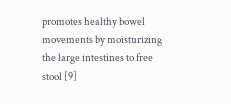promotes healthy bowel movements by moisturizing the large intestines to free stool [9]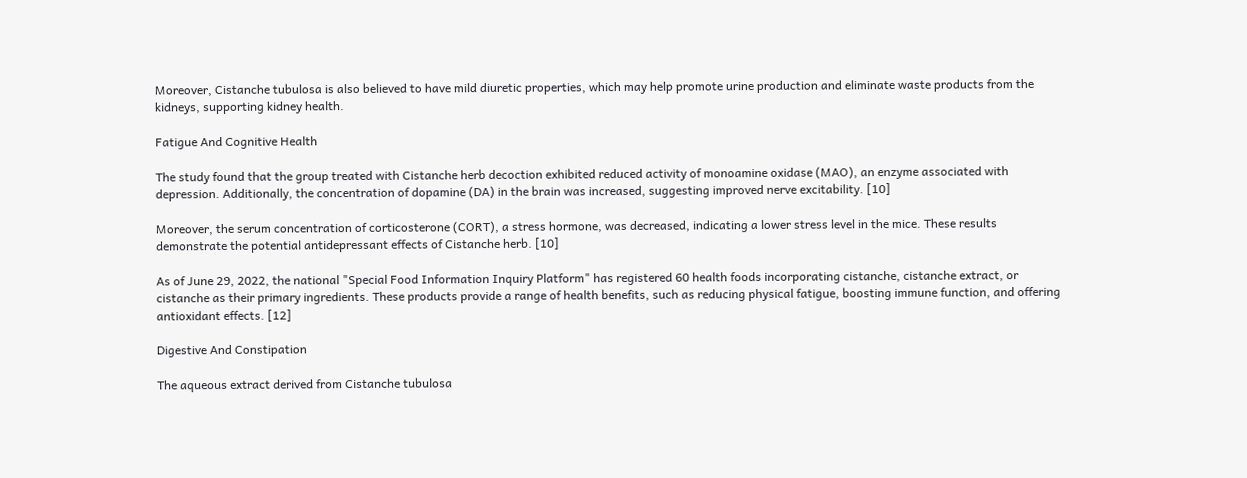Moreover, Cistanche tubulosa is also believed to have mild diuretic properties, which may help promote urine production and eliminate waste products from the kidneys, supporting kidney health.

Fatigue And Cognitive Health

The study found that the group treated with Cistanche herb decoction exhibited reduced activity of monoamine oxidase (MAO), an enzyme associated with depression. Additionally, the concentration of dopamine (DA) in the brain was increased, suggesting improved nerve excitability. [10]

Moreover, the serum concentration of corticosterone (CORT), a stress hormone, was decreased, indicating a lower stress level in the mice. These results demonstrate the potential antidepressant effects of Cistanche herb. [10]

As of June 29, 2022, the national "Special Food Information Inquiry Platform" has registered 60 health foods incorporating cistanche, cistanche extract, or cistanche as their primary ingredients. These products provide a range of health benefits, such as reducing physical fatigue, boosting immune function, and offering antioxidant effects. [12]

Digestive And Constipation

The aqueous extract derived from Cistanche tubulosa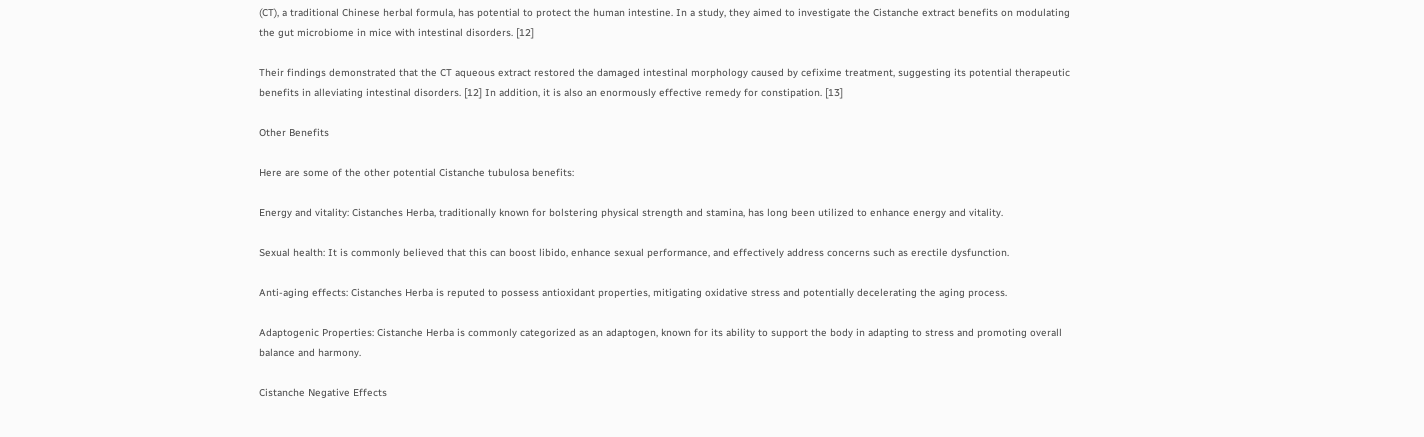(CT), a traditional Chinese herbal formula, has potential to protect the human intestine. In a study, they aimed to investigate the Cistanche extract benefits on modulating the gut microbiome in mice with intestinal disorders. [12]

Their findings demonstrated that the CT aqueous extract restored the damaged intestinal morphology caused by cefixime treatment, suggesting its potential therapeutic benefits in alleviating intestinal disorders. [12] In addition, it is also an enormously effective remedy for constipation. [13]

Other Benefits

Here are some of the other potential Cistanche tubulosa benefits:

Energy and vitality: Cistanches Herba, traditionally known for bolstering physical strength and stamina, has long been utilized to enhance energy and vitality.

Sexual health: It is commonly believed that this can boost libido, enhance sexual performance, and effectively address concerns such as erectile dysfunction.

Anti-aging effects: Cistanches Herba is reputed to possess antioxidant properties, mitigating oxidative stress and potentially decelerating the aging process.

Adaptogenic Properties: Cistanche Herba is commonly categorized as an adaptogen, known for its ability to support the body in adapting to stress and promoting overall balance and harmony.

Cistanche Negative Effects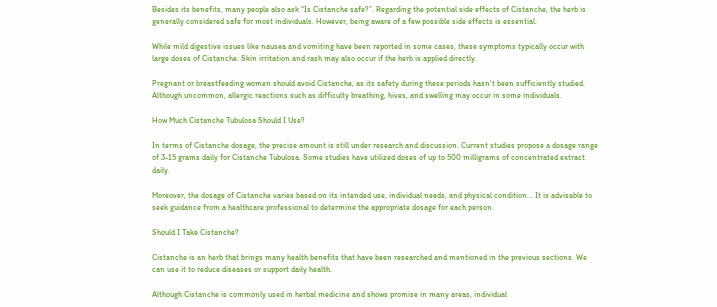Besides its benefits, many people also ask “Is Cistanche safe?”. Regarding the potential side effects of Cistanche, the herb is generally considered safe for most individuals. However, being aware of a few possible side effects is essential.

While mild digestive issues like nausea and vomiting have been reported in some cases, these symptoms typically occur with large doses of Cistanche. Skin irritation and rash may also occur if the herb is applied directly.

Pregnant or breastfeeding women should avoid Cistanche, as its safety during these periods hasn't been sufficiently studied. Although uncommon, allergic reactions such as difficulty breathing, hives, and swelling may occur in some individuals.

How Much Cistanche Tubulosa Should I Use?

In terms of Cistanche dosage, the precise amount is still under research and discussion. Current studies propose a dosage range of 3-15 grams daily for Cistanche Tubulosa. Some studies have utilized doses of up to 500 milligrams of concentrated extract daily.

Moreover, the dosage of Cistanche varies based on its intended use, individual needs, and physical condition... It is advisable to seek guidance from a healthcare professional to determine the appropriate dosage for each person.

Should I Take Cistanche?

Cistanche is an herb that brings many health benefits that have been researched and mentioned in the previous sections. We can use it to reduce diseases or support daily health.

Although Cistanche is commonly used in herbal medicine and shows promise in many areas, individual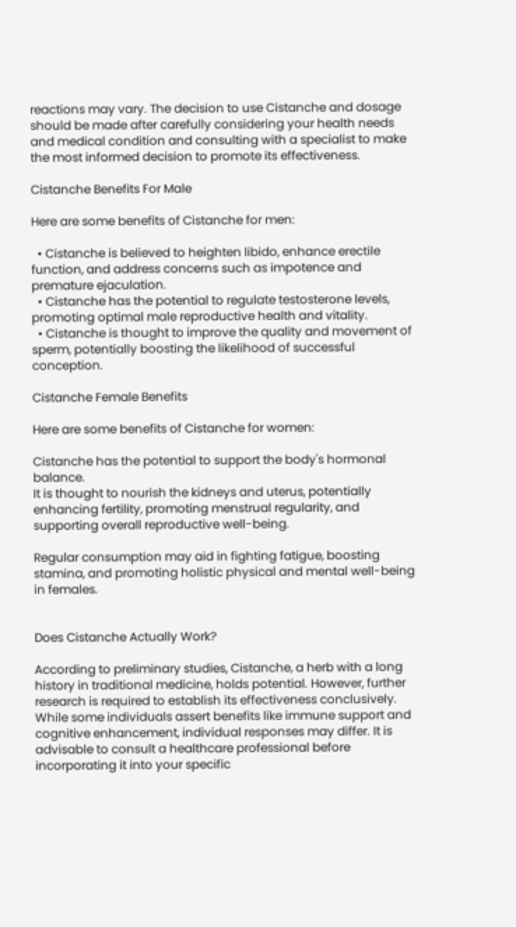reactions may vary. The decision to use Cistanche and dosage should be made after carefully considering your health needs and medical condition and consulting with a specialist to make the most informed decision to promote its effectiveness.

Cistanche Benefits For Male

Here are some benefits of Cistanche for men:

  • Cistanche is believed to heighten libido, enhance erectile function, and address concerns such as impotence and premature ejaculation.
  • Cistanche has the potential to regulate testosterone levels, promoting optimal male reproductive health and vitality.
  • Cistanche is thought to improve the quality and movement of sperm, potentially boosting the likelihood of successful conception.

Cistanche Female Benefits

Here are some benefits of Cistanche for women:

Cistanche has the potential to support the body's hormonal balance.
It is thought to nourish the kidneys and uterus, potentially enhancing fertility, promoting menstrual regularity, and supporting overall reproductive well-being.

Regular consumption may aid in fighting fatigue, boosting stamina, and promoting holistic physical and mental well-being in females.


Does Cistanche Actually Work?

According to preliminary studies, Cistanche, a herb with a long history in traditional medicine, holds potential. However, further research is required to establish its effectiveness conclusively. While some individuals assert benefits like immune support and cognitive enhancement, individual responses may differ. It is advisable to consult a healthcare professional before incorporating it into your specific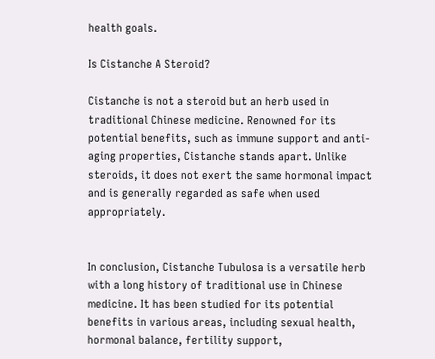health goals.

Is Cistanche A Steroid?

Cistanche is not a steroid but an herb used in traditional Chinese medicine. Renowned for its potential benefits, such as immune support and anti-aging properties, Cistanche stands apart. Unlike steroids, it does not exert the same hormonal impact and is generally regarded as safe when used appropriately.


In conclusion, Cistanche Tubulosa is a versatile herb with a long history of traditional use in Chinese medicine. It has been studied for its potential benefits in various areas, including sexual health, hormonal balance, fertility support,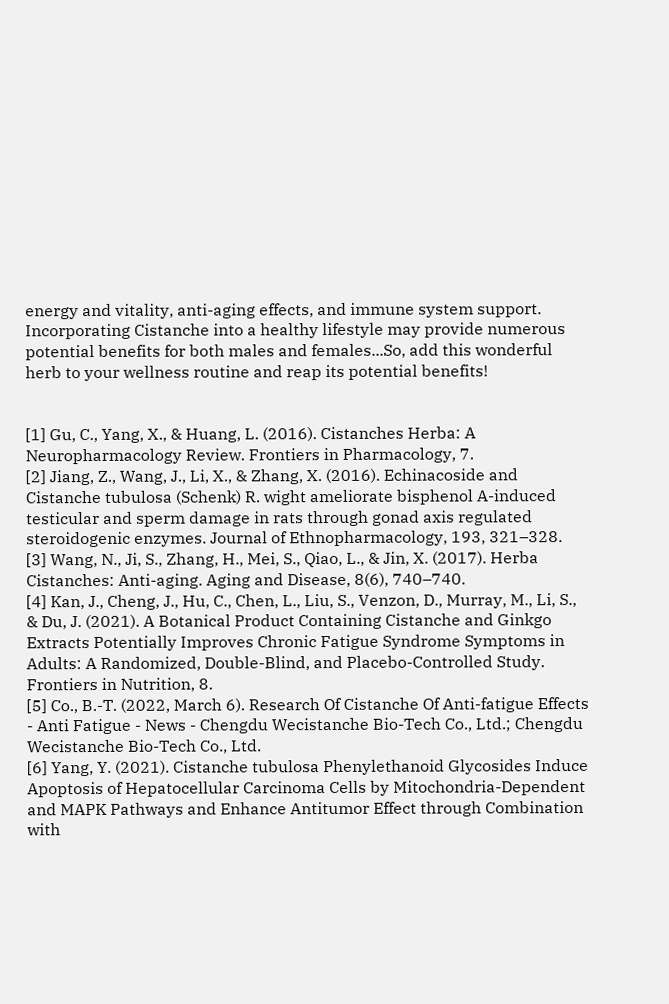energy and vitality, anti-aging effects, and immune system support. Incorporating Cistanche into a healthy lifestyle may provide numerous potential benefits for both males and females...So, add this wonderful herb to your wellness routine and reap its potential benefits!


[1] Gu, C., Yang, X., & Huang, L. (2016). Cistanches Herba: A Neuropharmacology Review. Frontiers in Pharmacology, 7.
[2] Jiang, Z., Wang, J., Li, X., & Zhang, X. (2016). Echinacoside and Cistanche tubulosa (Schenk) R. wight ameliorate bisphenol A-induced testicular and sperm damage in rats through gonad axis regulated steroidogenic enzymes. Journal of Ethnopharmacology, 193, 321–328.
[3] Wang, N., Ji, S., Zhang, H., Mei, S., Qiao, L., & Jin, X. (2017). Herba Cistanches: Anti-aging. Aging and Disease, 8(6), 740–740.
[4] Kan, J., Cheng, J., Hu, C., Chen, L., Liu, S., Venzon, D., Murray, M., Li, S., & Du, J. (2021). A Botanical Product Containing Cistanche and Ginkgo Extracts Potentially Improves Chronic Fatigue Syndrome Symptoms in Adults: A Randomized, Double-Blind, and Placebo-Controlled Study. Frontiers in Nutrition, 8.
[5] Co., B.-T. (2022, March 6). Research Of Cistanche Of Anti-fatigue Effects - Anti Fatigue - News - Chengdu Wecistanche Bio-Tech Co., Ltd.; Chengdu Wecistanche Bio-Tech Co., Ltd.
[6] Yang, Y. (2021). Cistanche tubulosa Phenylethanoid Glycosides Induce Apoptosis of Hepatocellular Carcinoma Cells by Mitochondria-Dependent and MAPK Pathways and Enhance Antitumor Effect through Combination with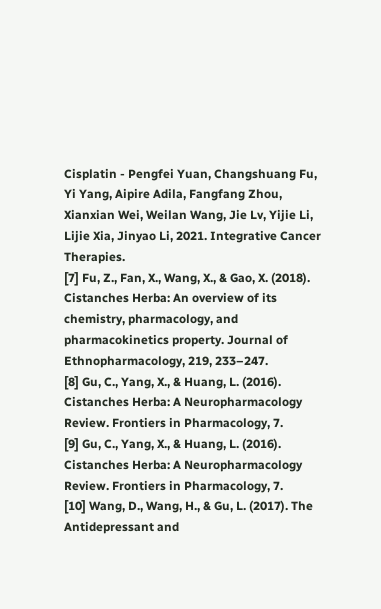Cisplatin - Pengfei Yuan, Changshuang Fu, Yi Yang, Aipire Adila, Fangfang Zhou, Xianxian Wei, Weilan Wang, Jie Lv, Yijie Li, Lijie Xia, Jinyao Li, 2021. Integrative Cancer Therapies.
[7] Fu, Z., Fan, X., Wang, X., & Gao, X. (2018). Cistanches Herba: An overview of its chemistry, pharmacology, and pharmacokinetics property. Journal of Ethnopharmacology, 219, 233–247.
[8] Gu, C., Yang, X., & Huang, L. (2016). Cistanches Herba: A Neuropharmacology Review. Frontiers in Pharmacology, 7.
[9] Gu, C., Yang, X., & Huang, L. (2016). Cistanches Herba: A Neuropharmacology Review. Frontiers in Pharmacology, 7.
[10] Wang, D., Wang, H., & Gu, L. (2017). The Antidepressant and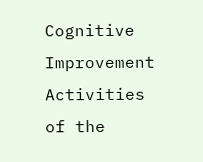Cognitive Improvement Activities of the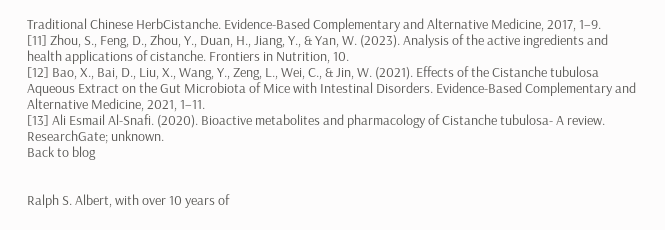Traditional Chinese HerbCistanche. Evidence-Based Complementary and Alternative Medicine, 2017, 1–9.
[11] Zhou, S., Feng, D., Zhou, Y., Duan, H., Jiang, Y., & Yan, W. (2023). Analysis of the active ingredients and health applications of cistanche. Frontiers in Nutrition, 10.
[12] Bao, X., Bai, D., Liu, X., Wang, Y., Zeng, L., Wei, C., & Jin, W. (2021). Effects of the Cistanche tubulosa Aqueous Extract on the Gut Microbiota of Mice with Intestinal Disorders. Evidence-Based Complementary and Alternative Medicine, 2021, 1–11.
[13] Ali Esmail Al-Snafi. (2020). Bioactive metabolites and pharmacology of Cistanche tubulosa- A review. ResearchGate; unknown.
Back to blog


Ralph S. Albert, with over 10 years of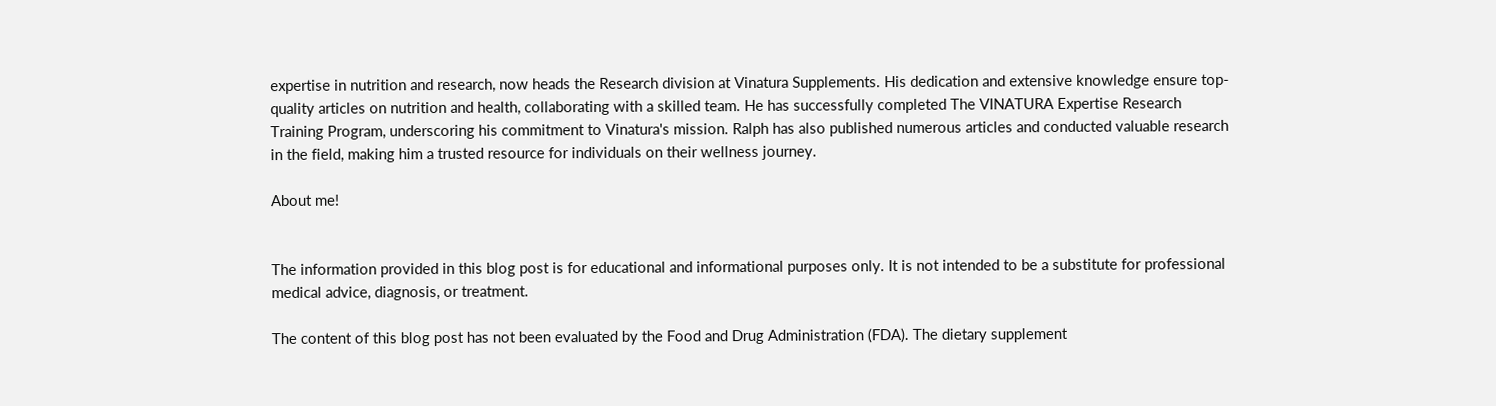expertise in nutrition and research, now heads the Research division at Vinatura Supplements. His dedication and extensive knowledge ensure top-quality articles on nutrition and health, collaborating with a skilled team. He has successfully completed The VINATURA Expertise Research Training Program, underscoring his commitment to Vinatura's mission. Ralph has also published numerous articles and conducted valuable research in the field, making him a trusted resource for individuals on their wellness journey.

About me!


The information provided in this blog post is for educational and informational purposes only. It is not intended to be a substitute for professional medical advice, diagnosis, or treatment.

The content of this blog post has not been evaluated by the Food and Drug Administration (FDA). The dietary supplement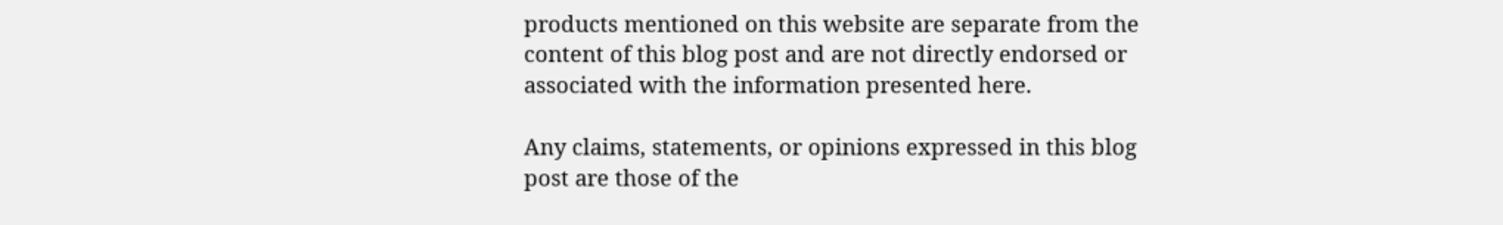products mentioned on this website are separate from the content of this blog post and are not directly endorsed or associated with the information presented here.

Any claims, statements, or opinions expressed in this blog post are those of the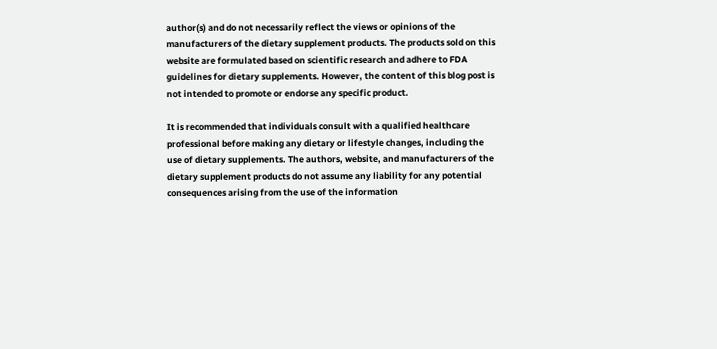author(s) and do not necessarily reflect the views or opinions of the manufacturers of the dietary supplement products. The products sold on this website are formulated based on scientific research and adhere to FDA guidelines for dietary supplements. However, the content of this blog post is not intended to promote or endorse any specific product.

It is recommended that individuals consult with a qualified healthcare professional before making any dietary or lifestyle changes, including the use of dietary supplements. The authors, website, and manufacturers of the dietary supplement products do not assume any liability for any potential consequences arising from the use of the information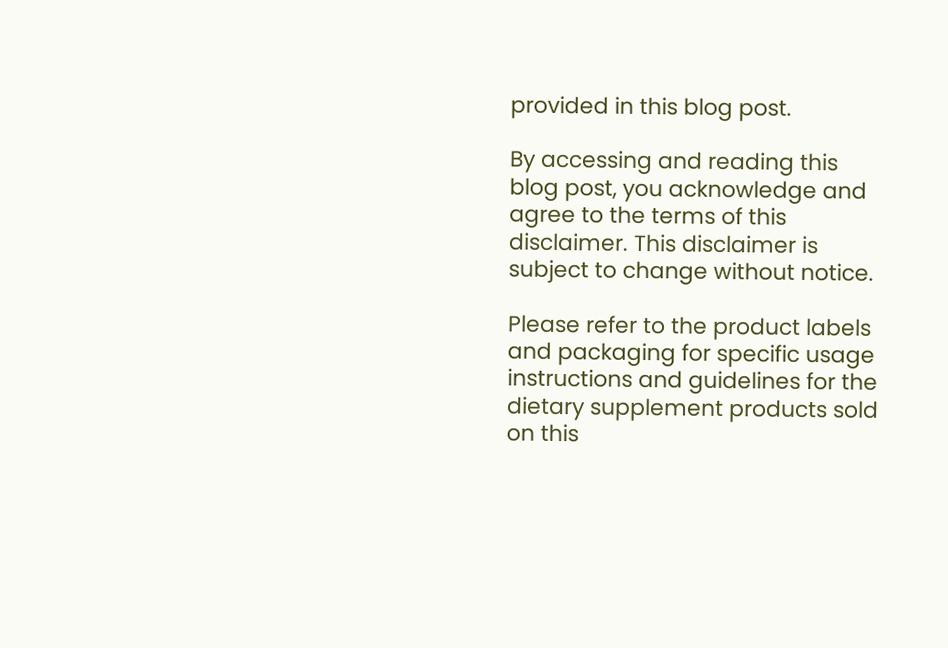provided in this blog post.

By accessing and reading this blog post, you acknowledge and agree to the terms of this disclaimer. This disclaimer is subject to change without notice.

Please refer to the product labels and packaging for specific usage instructions and guidelines for the dietary supplement products sold on this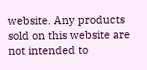website. Any products sold on this website are not intended to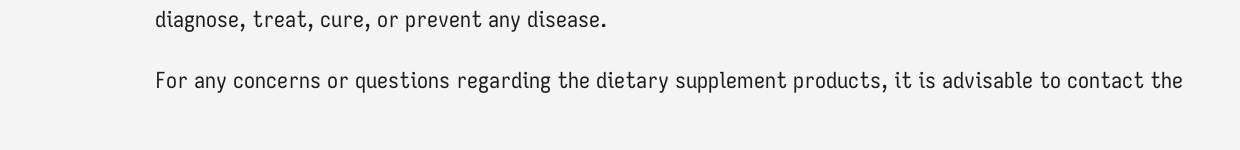diagnose, treat, cure, or prevent any disease.

For any concerns or questions regarding the dietary supplement products, it is advisable to contact the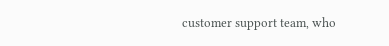customer support team, who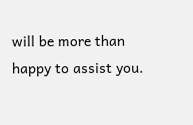will be more than happy to assist you.